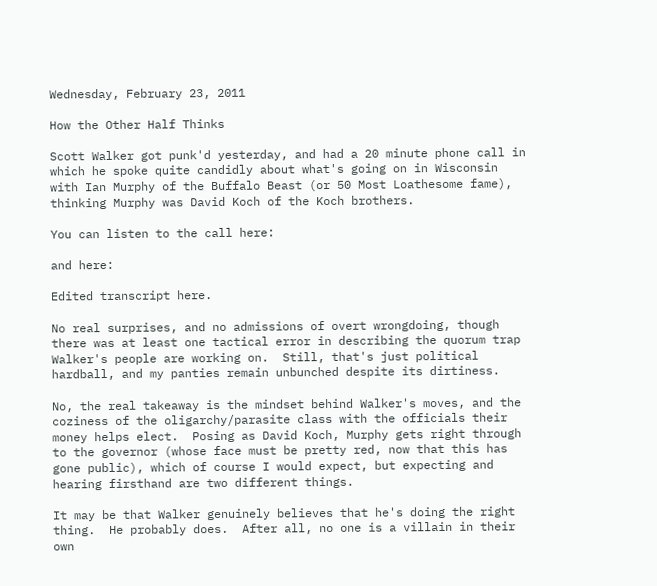Wednesday, February 23, 2011

How the Other Half Thinks

Scott Walker got punk'd yesterday, and had a 20 minute phone call in which he spoke quite candidly about what's going on in Wisconsin with Ian Murphy of the Buffalo Beast (or 50 Most Loathesome fame), thinking Murphy was David Koch of the Koch brothers.

You can listen to the call here:

and here:

Edited transcript here.

No real surprises, and no admissions of overt wrongdoing, though there was at least one tactical error in describing the quorum trap Walker's people are working on.  Still, that's just political hardball, and my panties remain unbunched despite its dirtiness.

No, the real takeaway is the mindset behind Walker's moves, and the coziness of the oligarchy/parasite class with the officials their money helps elect.  Posing as David Koch, Murphy gets right through to the governor (whose face must be pretty red, now that this has gone public), which of course I would expect, but expecting and hearing firsthand are two different things.

It may be that Walker genuinely believes that he's doing the right thing.  He probably does.  After all, no one is a villain in their own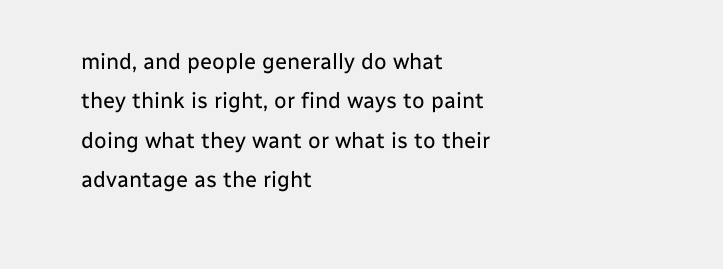mind, and people generally do what they think is right, or find ways to paint doing what they want or what is to their advantage as the right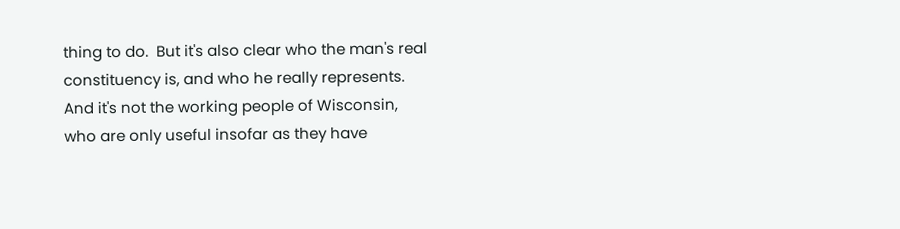thing to do.  But it's also clear who the man's real constituency is, and who he really represents.  And it's not the working people of Wisconsin, who are only useful insofar as they have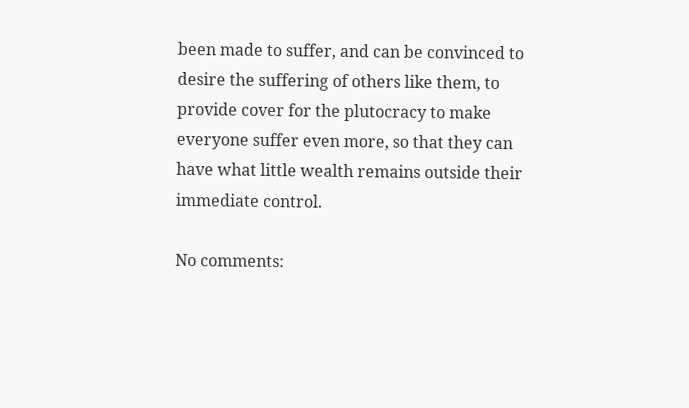been made to suffer, and can be convinced to desire the suffering of others like them, to provide cover for the plutocracy to make everyone suffer even more, so that they can have what little wealth remains outside their immediate control.

No comments: